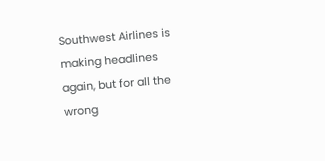Southwest Airlines is making headlines again, but for all the wrong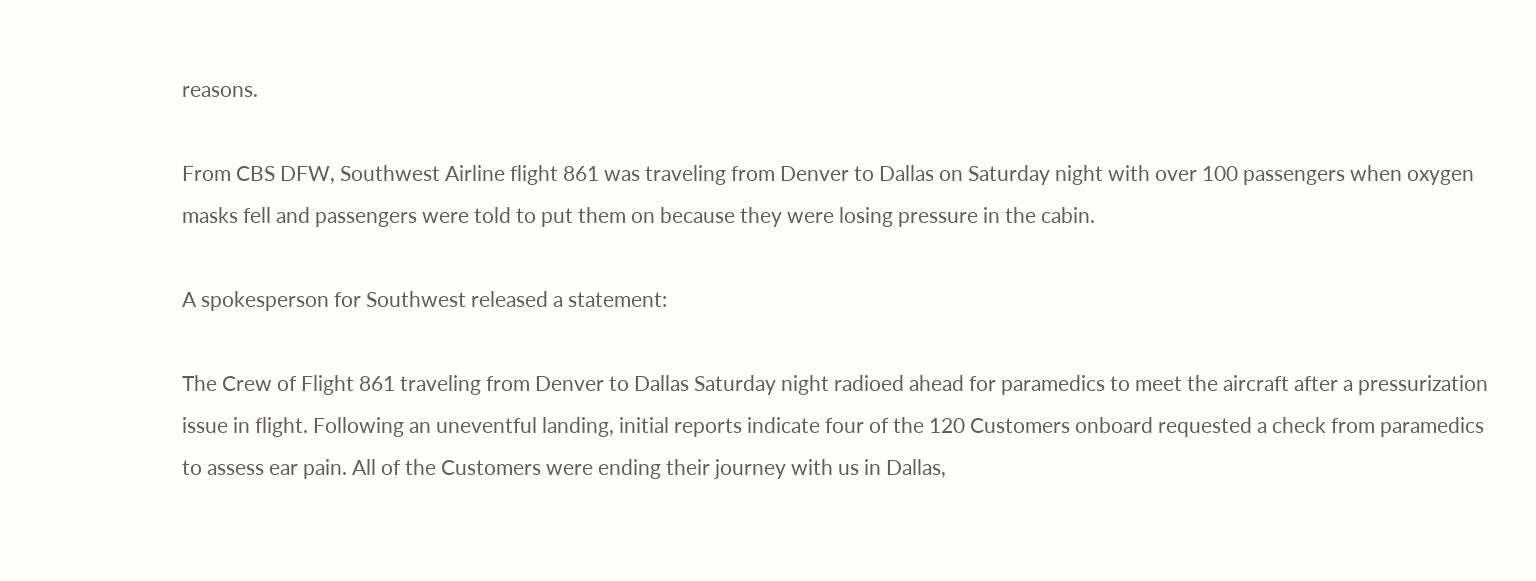reasons.

From CBS DFW, Southwest Airline flight 861 was traveling from Denver to Dallas on Saturday night with over 100 passengers when oxygen masks fell and passengers were told to put them on because they were losing pressure in the cabin.

A spokesperson for Southwest released a statement:

The Crew of Flight 861 traveling from Denver to Dallas Saturday night radioed ahead for paramedics to meet the aircraft after a pressurization issue in flight. Following an uneventful landing, initial reports indicate four of the 120 Customers onboard requested a check from paramedics to assess ear pain. All of the Customers were ending their journey with us in Dallas,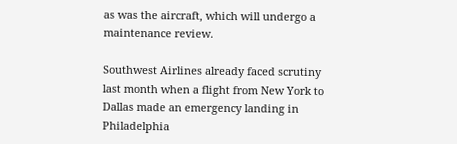as was the aircraft, which will undergo a maintenance review.

Southwest Airlines already faced scrutiny last month when a flight from New York to Dallas made an emergency landing in Philadelphia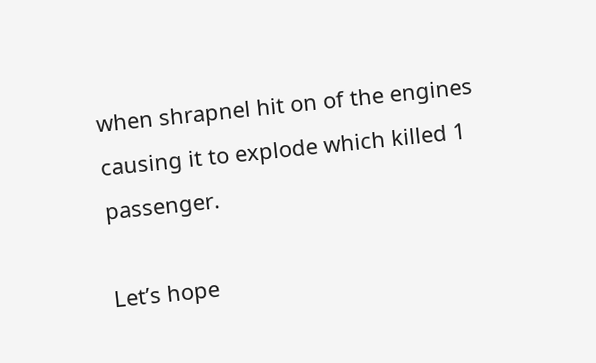when shrapnel hit on of the engines causing it to explode which killed 1 passenger.

Let’s hope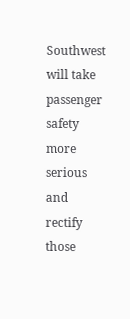Southwest will take passenger safety more serious and rectify those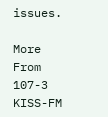issues.

More From 107-3 KISS-FM